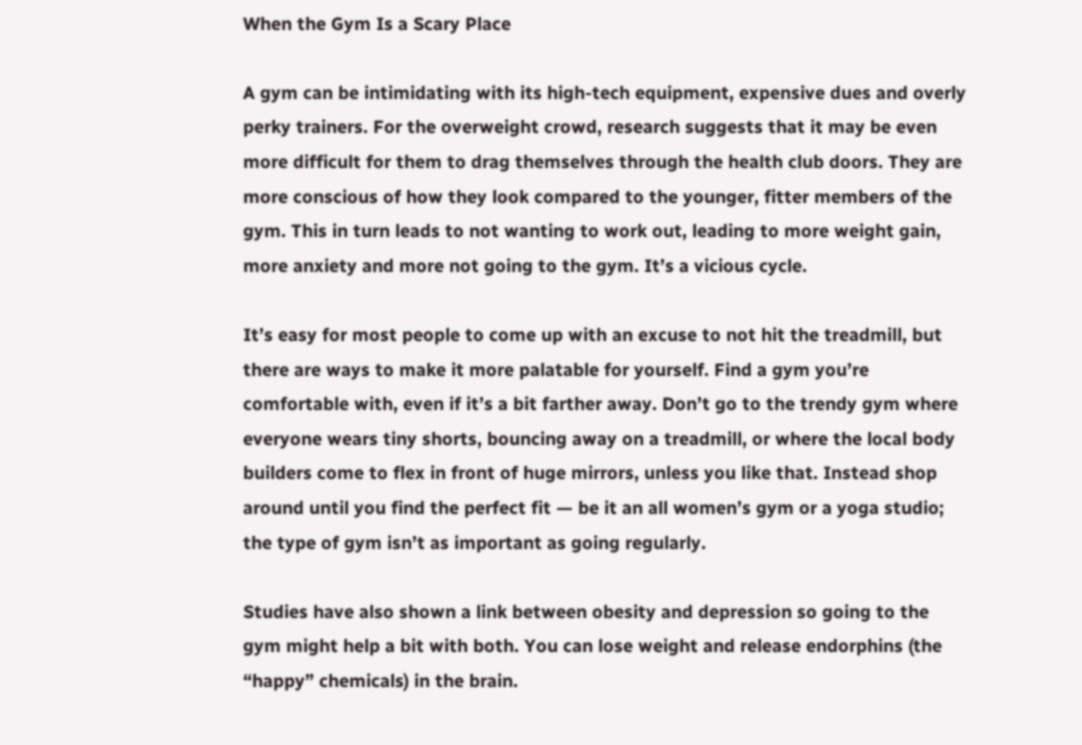When the Gym Is a Scary Place

A gym can be intimidating with its high-tech equipment, expensive dues and overly perky trainers. For the overweight crowd, research suggests that it may be even more difficult for them to drag themselves through the health club doors. They are more conscious of how they look compared to the younger, fitter members of the gym. This in turn leads to not wanting to work out, leading to more weight gain, more anxiety and more not going to the gym. It’s a vicious cycle.

It’s easy for most people to come up with an excuse to not hit the treadmill, but there are ways to make it more palatable for yourself. Find a gym you’re comfortable with, even if it’s a bit farther away. Don’t go to the trendy gym where everyone wears tiny shorts, bouncing away on a treadmill, or where the local body builders come to flex in front of huge mirrors, unless you like that. Instead shop around until you find the perfect fit — be it an all women’s gym or a yoga studio; the type of gym isn’t as important as going regularly.

Studies have also shown a link between obesity and depression so going to the gym might help a bit with both. You can lose weight and release endorphins (the “happy” chemicals) in the brain.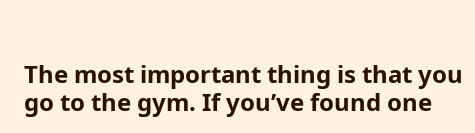The most important thing is that you go to the gym. If you’ve found one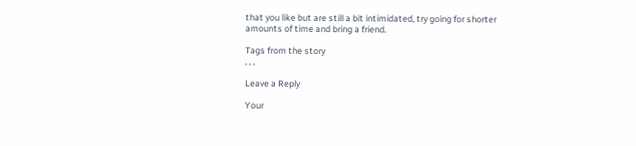that you like but are still a bit intimidated, try going for shorter amounts of time and bring a friend.

Tags from the story
, , ,

Leave a Reply

Your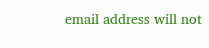email address will not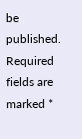be published. Required fields are marked *